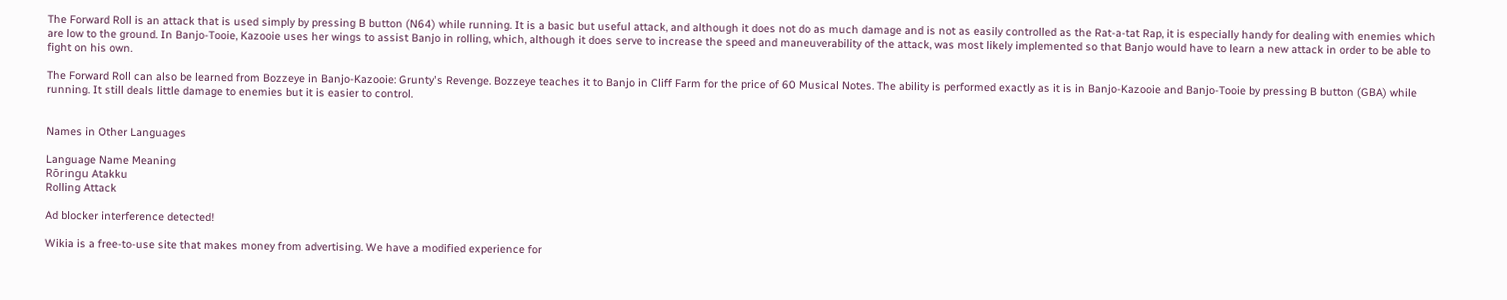The Forward Roll is an attack that is used simply by pressing B button (N64) while running. It is a basic but useful attack, and although it does not do as much damage and is not as easily controlled as the Rat-a-tat Rap, it is especially handy for dealing with enemies which are low to the ground. In Banjo-Tooie, Kazooie uses her wings to assist Banjo in rolling, which, although it does serve to increase the speed and maneuverability of the attack, was most likely implemented so that Banjo would have to learn a new attack in order to be able to fight on his own.

The Forward Roll can also be learned from Bozzeye in Banjo-Kazooie: Grunty's Revenge. Bozzeye teaches it to Banjo in Cliff Farm for the price of 60 Musical Notes. The ability is performed exactly as it is in Banjo-Kazooie and Banjo-Tooie by pressing B button (GBA) while running. It still deals little damage to enemies but it is easier to control.


Names in Other Languages

Language Name Meaning
Rōringu Atakku
Rolling Attack

Ad blocker interference detected!

Wikia is a free-to-use site that makes money from advertising. We have a modified experience for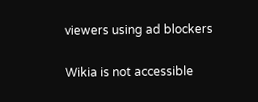viewers using ad blockers

Wikia is not accessible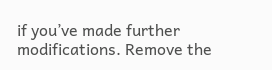if you’ve made further modifications. Remove the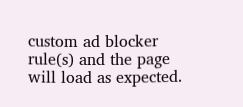custom ad blocker rule(s) and the page will load as expected.